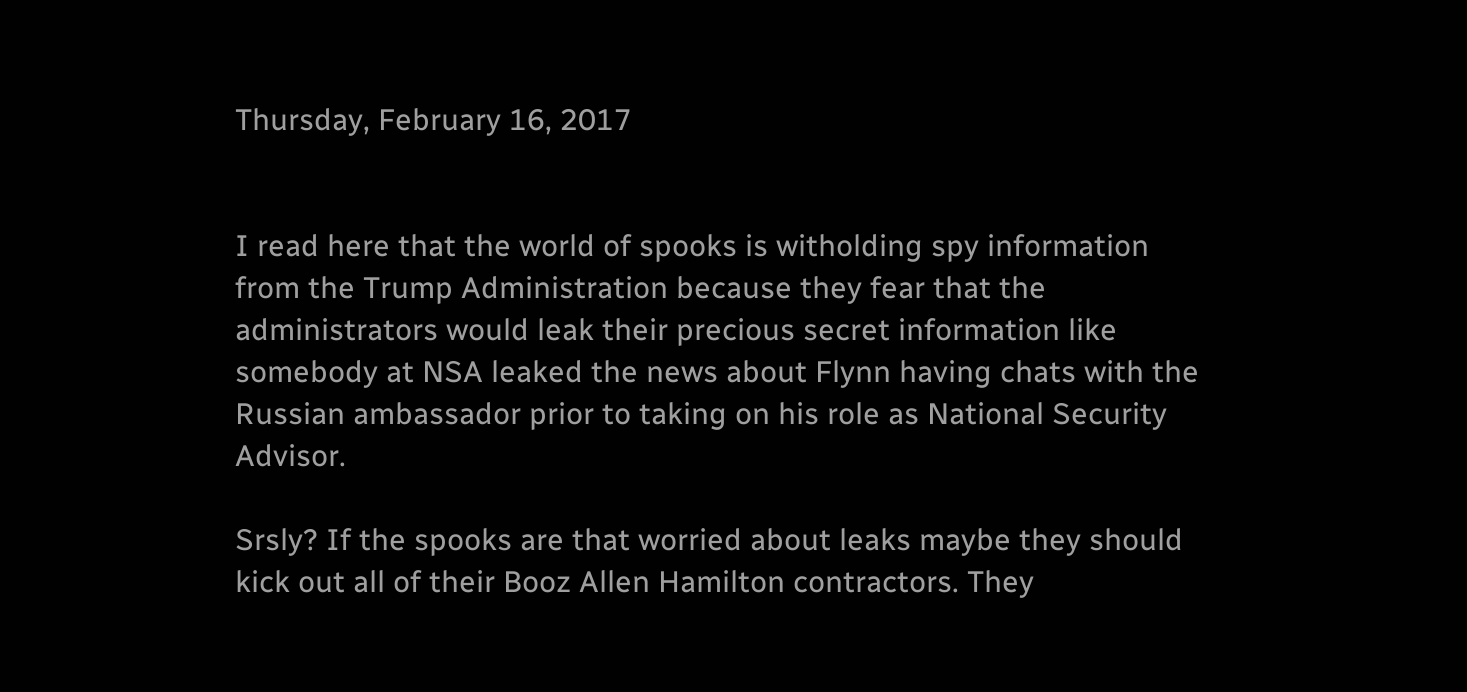Thursday, February 16, 2017


I read here that the world of spooks is witholding spy information from the Trump Administration because they fear that the administrators would leak their precious secret information like somebody at NSA leaked the news about Flynn having chats with the Russian ambassador prior to taking on his role as National Security Advisor.

Srsly? If the spooks are that worried about leaks maybe they should kick out all of their Booz Allen Hamilton contractors. They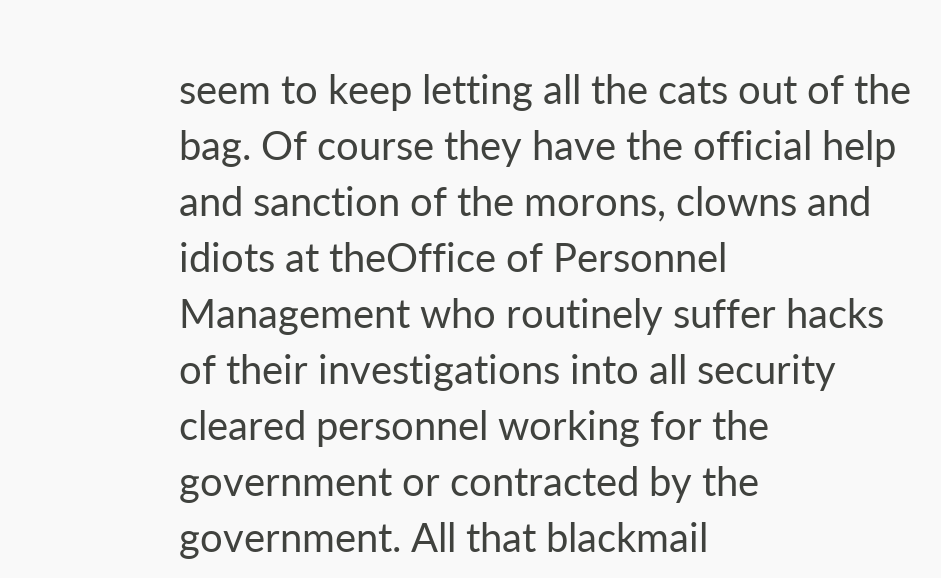seem to keep letting all the cats out of the bag. Of course they have the official help and sanction of the morons, clowns and idiots at theOffice of Personnel Management who routinely suffer hacks of their investigations into all security cleared personnel working for the government or contracted by the government. All that blackmail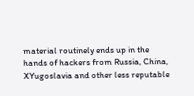material routinely ends up in the hands of hackers from Russia, China, XYugoslavia and other less reputable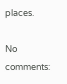places.

No comments: